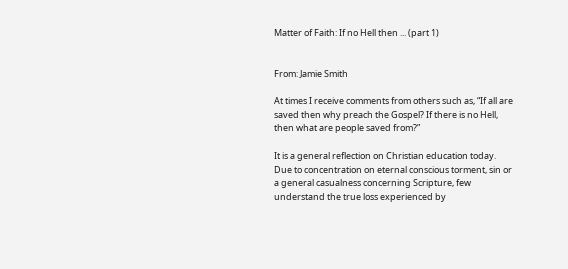Matter of Faith: If no Hell then ... (part 1)


From: Jamie Smith

At times I receive comments from others such as, “If all are saved then why preach the Gospel? If there is no Hell, then what are people saved from?”

It is a general reflection on Christian education today. Due to concentration on eternal conscious torment, sin or a general casualness concerning Scripture, few understand the true loss experienced by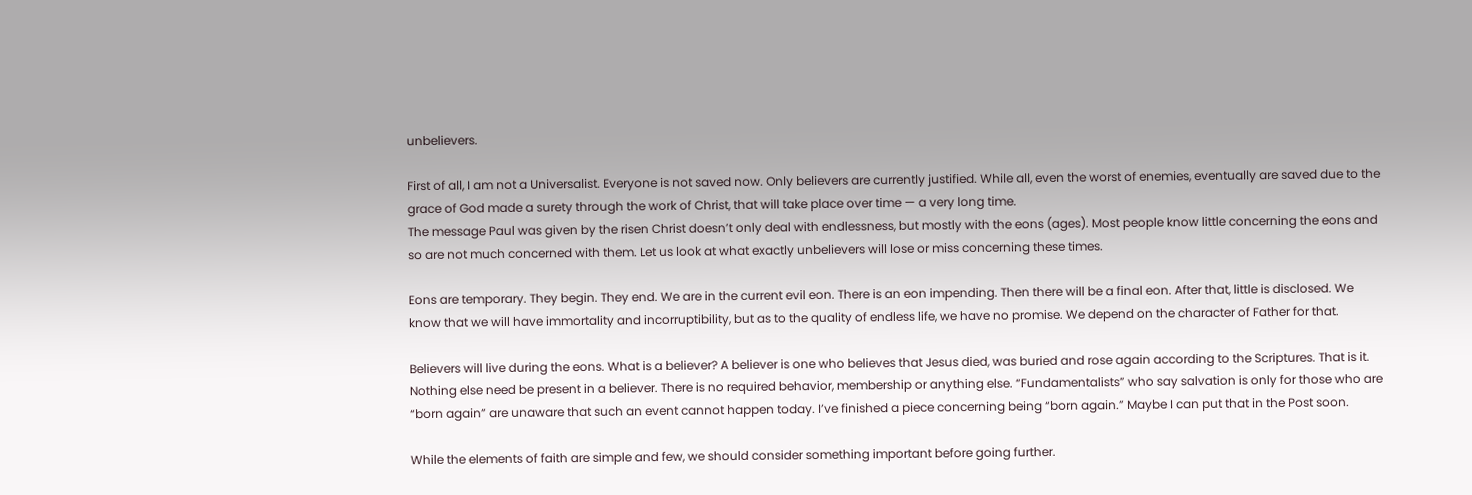unbelievers.

First of all, I am not a Universalist. Everyone is not saved now. Only believers are currently justified. While all, even the worst of enemies, eventually are saved due to the grace of God made a surety through the work of Christ, that will take place over time — a very long time.
The message Paul was given by the risen Christ doesn’t only deal with endlessness, but mostly with the eons (ages). Most people know little concerning the eons and so are not much concerned with them. Let us look at what exactly unbelievers will lose or miss concerning these times.

Eons are temporary. They begin. They end. We are in the current evil eon. There is an eon impending. Then there will be a final eon. After that, little is disclosed. We know that we will have immortality and incorruptibility, but as to the quality of endless life, we have no promise. We depend on the character of Father for that.

Believers will live during the eons. What is a believer? A believer is one who believes that Jesus died, was buried and rose again according to the Scriptures. That is it. Nothing else need be present in a believer. There is no required behavior, membership or anything else. “Fundamentalists” who say salvation is only for those who are “born again” are unaware that such an event cannot happen today. I’ve finished a piece concerning being “born again.” Maybe I can put that in the Post soon.

While the elements of faith are simple and few, we should consider something important before going further.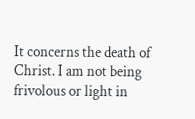It concerns the death of Christ. I am not being frivolous or light in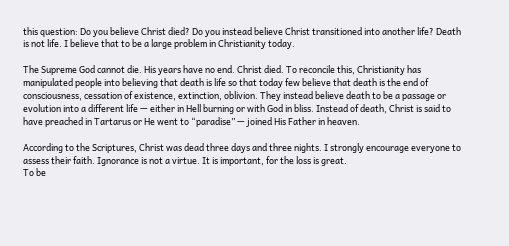this question: Do you believe Christ died? Do you instead believe Christ transitioned into another life? Death is not life. I believe that to be a large problem in Christianity today.

The Supreme God cannot die. His years have no end. Christ died. To reconcile this, Christianity has manipulated people into believing that death is life so that today few believe that death is the end of consciousness, cessation of existence, extinction, oblivion. They instead believe death to be a passage or evolution into a different life — either in Hell burning or with God in bliss. Instead of death, Christ is said to have preached in Tartarus or He went to “paradise” — joined His Father in heaven.

According to the Scriptures, Christ was dead three days and three nights. I strongly encourage everyone to assess their faith. Ignorance is not a virtue. It is important, for the loss is great.
To be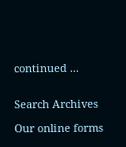continued ...


Search Archives

Our online forms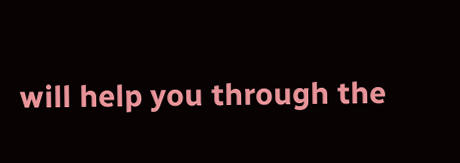will help you through the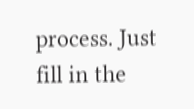process. Just fill in the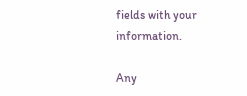fields with your information.

Any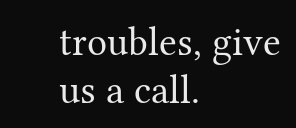troubles, give us a call.